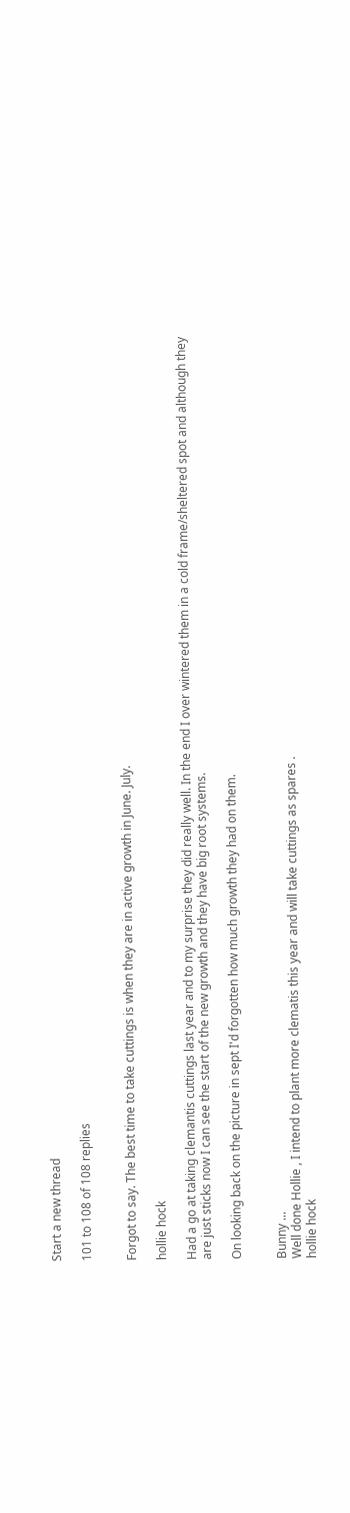Start a new thread

101 to 108 of 108 replies


Forgot to say. The best time to take cuttings is when they are in active growth in June. July.

hollie hock

Had a go at taking clemantis cuttings last year and to my surprise they did really well. In the end I over wintered them in a cold frame/sheltered spot and although they are just sticks now I can see the start of the new growth and they have big root systems.

On looking back on the picture in sept I'd forgotten how much growth they had on them.


Bunny ...
Well done Hollie , I intend to plant more clematis this year and will take cuttings as spares .
hollie hock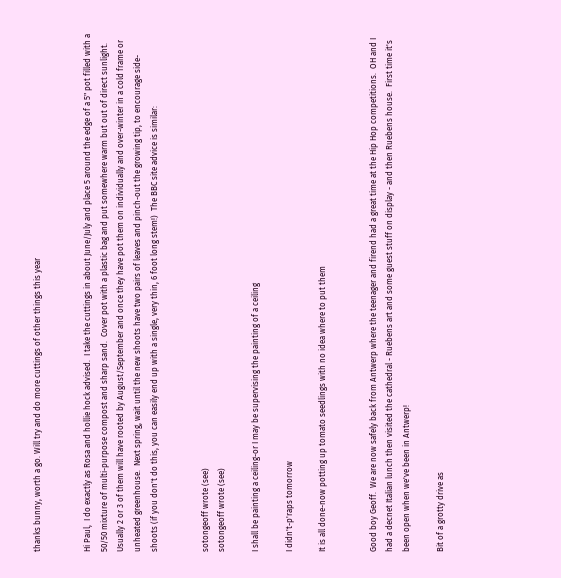thanks bunny, worth a go. Will try and do more cuttings of other things this year


Hi Paul,  I do exactly as Rosa and hollie hock advised.  I take the cuttings in about June/July and place 5 around the edge of a 5" pot filled with a 50/50 mixture of multi-purpose compost and sharp sand.  Cover pot with a plastic bag and put somewhere warm but out of direct sunlight. Usually 2 or 3 of them will have rooted by August/September and once they have pot them on individually and over-winter in a cold frame or unheated greenhouse.  Next spring, wait until the new shoots have two pairs of leaves and pinch-out the growing tip, to encourage side-shoots (if you don't do this, you can easily end up with a single, very thin, 6 foot long stem!)  The BBC site advice is similar:


sotongeoff wrote (see)
sotongeoff wrote (see)

I shall be painting a ceiling-or I may be supervising the painting of a ceiling

I didn't-p'raps tomorrow

It is all done-now potting up tomato seedlings with no idea where to put them


Good boy Geoff.  We are now safely back from Antwerp where the teenager and firend had a great time at the Hip Hop competitions.  OH and I had a decnet Italian lunch then visited the cathedral - Ruebens art and some guest stuff on display - and then Ruebens house.  First time it's been open when we've been in Antwerp!

Bit of a grotty drive as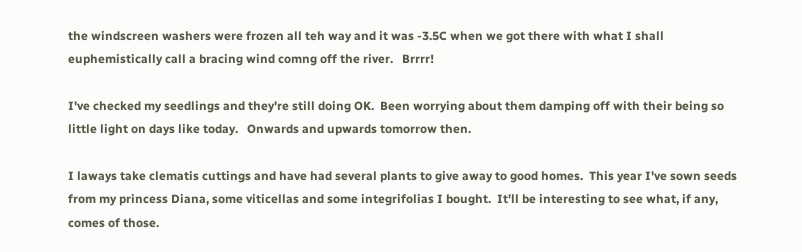the windscreen washers were frozen all teh way and it was -3.5C when we got there with what I shall euphemistically call a bracing wind comng off the river.   Brrrr!

I've checked my seedlings and they're still doing OK.  Been worrying about them damping off with their being so little light on days like today.   Onwards and upwards tomorrow then.

I laways take clematis cuttings and have had several plants to give away to good homes.  This year I've sown seeds from my princess Diana, some viticellas and some integrifolias I bought.  It'll be interesting to see what, if any, comes of those.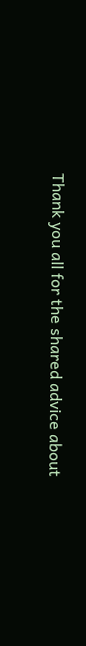Thank you all for the shared advice about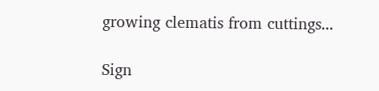growing clematis from cuttings...

Sign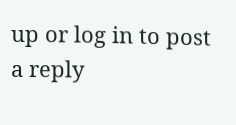up or log in to post a reply